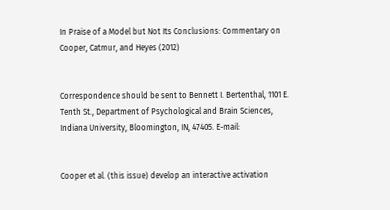In Praise of a Model but Not Its Conclusions: Commentary on Cooper, Catmur, and Heyes (2012)


Correspondence should be sent to Bennett I. Bertenthal, 1101 E. Tenth St., Department of Psychological and Brain Sciences, Indiana University, Bloomington, IN, 47405. E-mail:


Cooper et al. (this issue) develop an interactive activation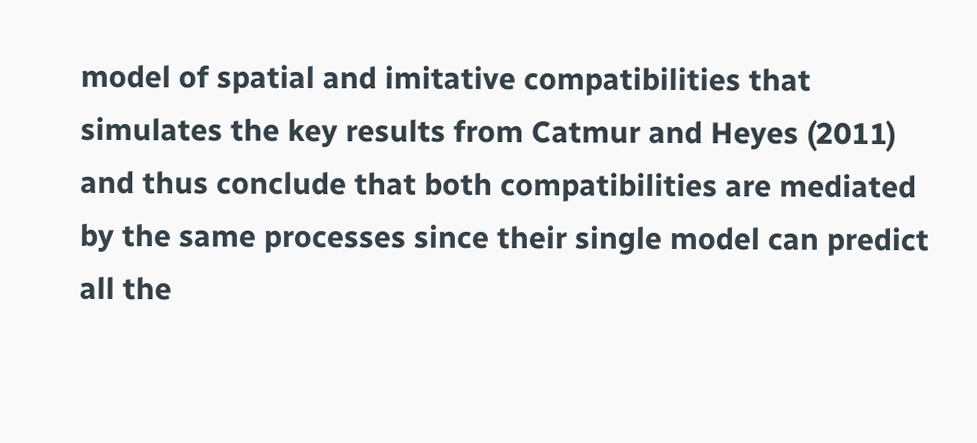model of spatial and imitative compatibilities that simulates the key results from Catmur and Heyes (2011) and thus conclude that both compatibilities are mediated by the same processes since their single model can predict all the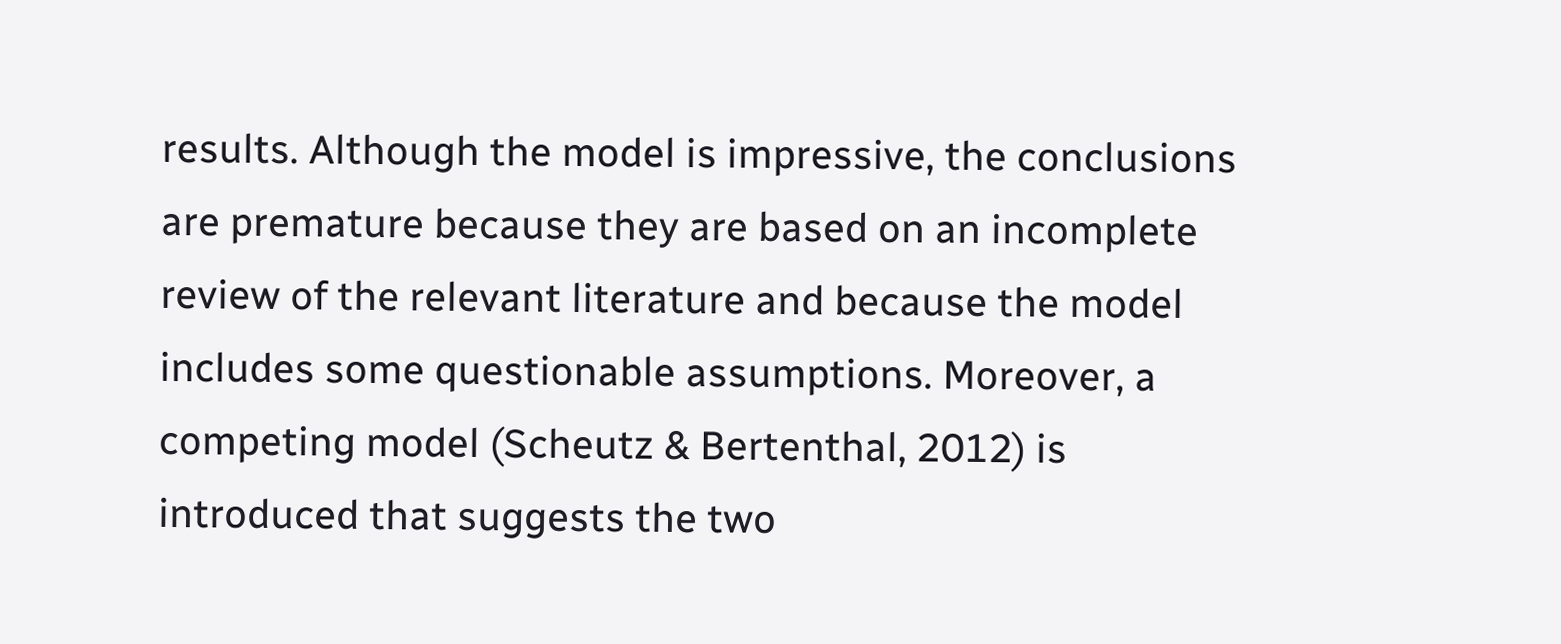results. Although the model is impressive, the conclusions are premature because they are based on an incomplete review of the relevant literature and because the model includes some questionable assumptions. Moreover, a competing model (Scheutz & Bertenthal, 2012) is introduced that suggests the two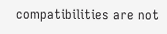compatibilities are not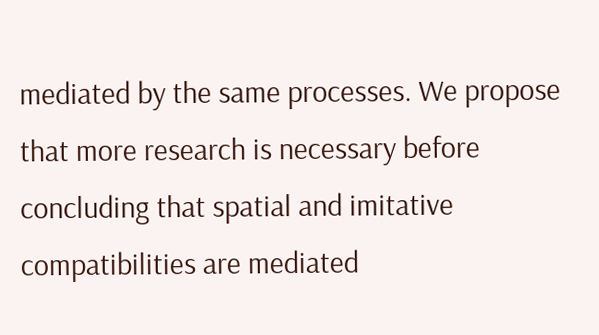mediated by the same processes. We propose that more research is necessary before concluding that spatial and imitative compatibilities are mediated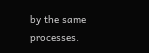by the same processes.